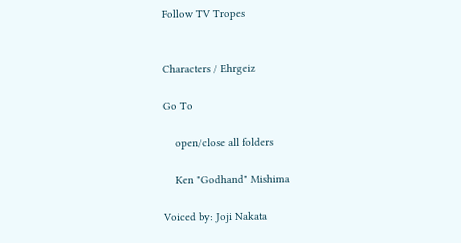Follow TV Tropes


Characters / Ehrgeiz

Go To

    open/close all folders

    Ken "Godhand" Mishima

Voiced by: Joji Nakata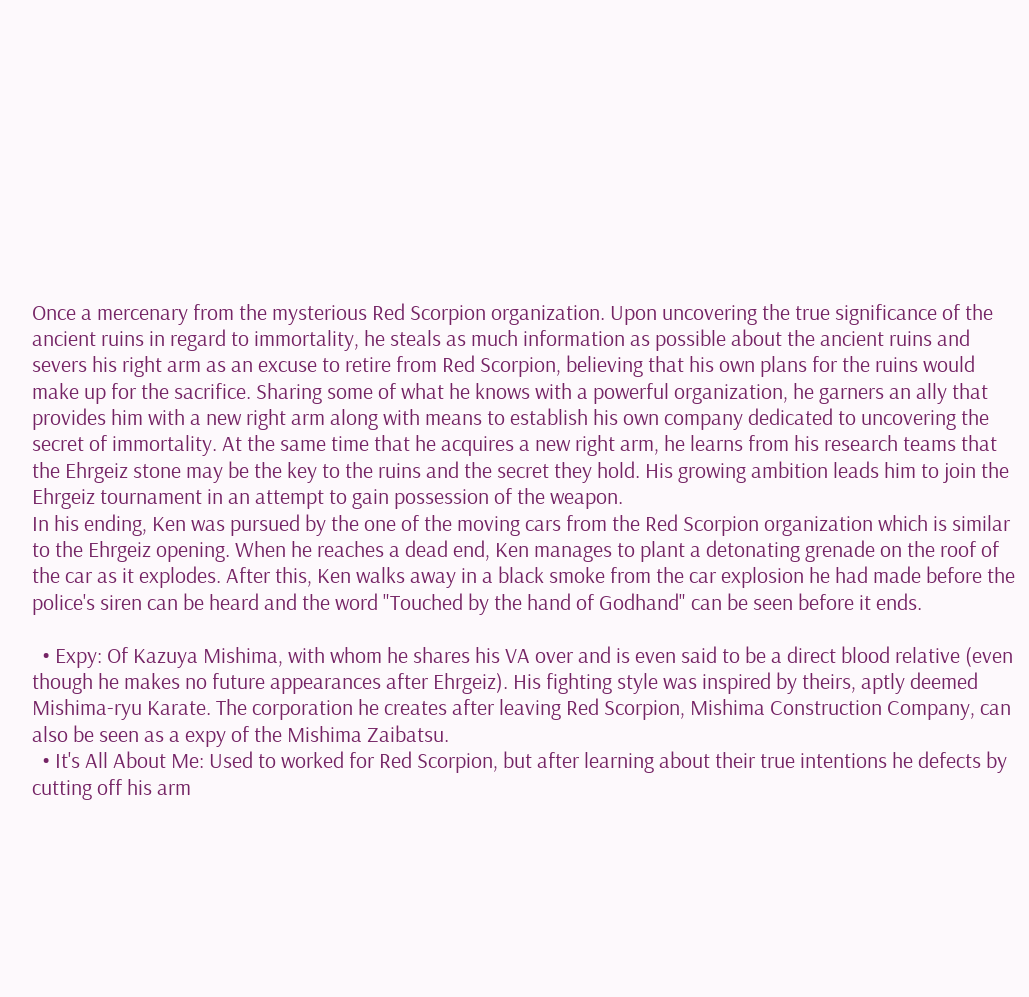Once a mercenary from the mysterious Red Scorpion organization. Upon uncovering the true significance of the ancient ruins in regard to immortality, he steals as much information as possible about the ancient ruins and severs his right arm as an excuse to retire from Red Scorpion, believing that his own plans for the ruins would make up for the sacrifice. Sharing some of what he knows with a powerful organization, he garners an ally that provides him with a new right arm along with means to establish his own company dedicated to uncovering the secret of immortality. At the same time that he acquires a new right arm, he learns from his research teams that the Ehrgeiz stone may be the key to the ruins and the secret they hold. His growing ambition leads him to join the Ehrgeiz tournament in an attempt to gain possession of the weapon.
In his ending, Ken was pursued by the one of the moving cars from the Red Scorpion organization which is similar to the Ehrgeiz opening. When he reaches a dead end, Ken manages to plant a detonating grenade on the roof of the car as it explodes. After this, Ken walks away in a black smoke from the car explosion he had made before the police's siren can be heard and the word "Touched by the hand of Godhand" can be seen before it ends.

  • Expy: Of Kazuya Mishima, with whom he shares his VA over and is even said to be a direct blood relative (even though he makes no future appearances after Ehrgeiz). His fighting style was inspired by theirs, aptly deemed Mishima-ryu Karate. The corporation he creates after leaving Red Scorpion, Mishima Construction Company, can also be seen as a expy of the Mishima Zaibatsu.
  • It's All About Me: Used to worked for Red Scorpion, but after learning about their true intentions he defects by cutting off his arm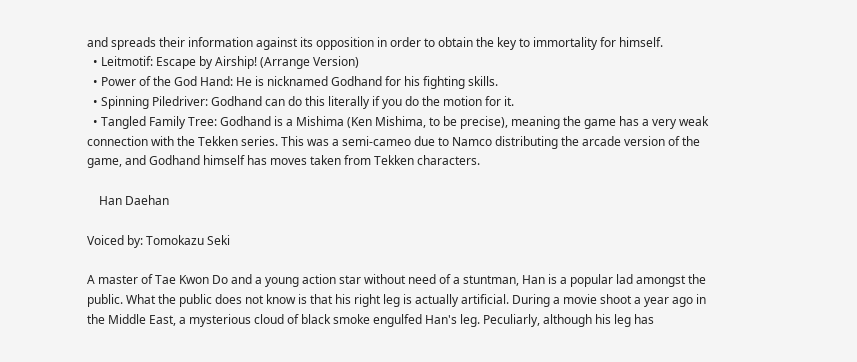and spreads their information against its opposition in order to obtain the key to immortality for himself.
  • Leitmotif: Escape by Airship! (Arrange Version)
  • Power of the God Hand: He is nicknamed Godhand for his fighting skills.
  • Spinning Piledriver: Godhand can do this literally if you do the motion for it.
  • Tangled Family Tree: Godhand is a Mishima (Ken Mishima, to be precise), meaning the game has a very weak connection with the Tekken series. This was a semi-cameo due to Namco distributing the arcade version of the game, and Godhand himself has moves taken from Tekken characters.

    Han Daehan

Voiced by: Tomokazu Seki

A master of Tae Kwon Do and a young action star without need of a stuntman, Han is a popular lad amongst the public. What the public does not know is that his right leg is actually artificial. During a movie shoot a year ago in the Middle East, a mysterious cloud of black smoke engulfed Han's leg. Peculiarly, although his leg has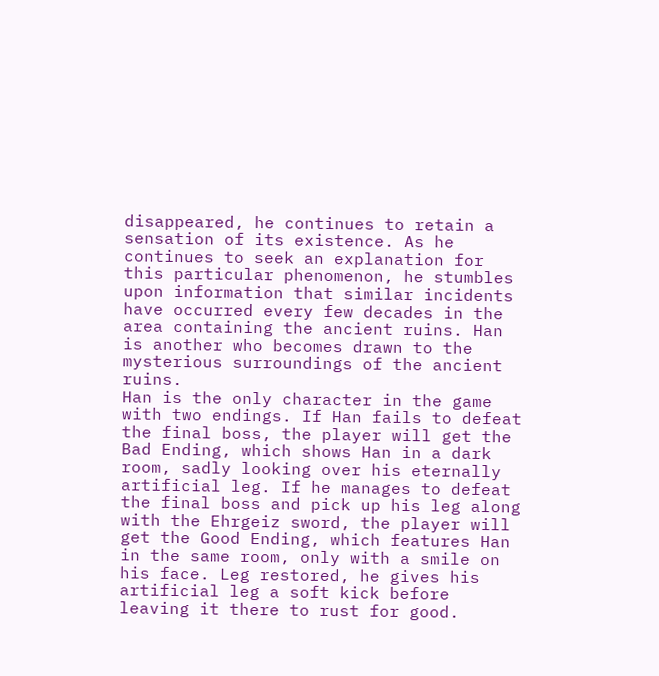disappeared, he continues to retain a sensation of its existence. As he continues to seek an explanation for this particular phenomenon, he stumbles upon information that similar incidents have occurred every few decades in the area containing the ancient ruins. Han is another who becomes drawn to the mysterious surroundings of the ancient ruins.
Han is the only character in the game with two endings. If Han fails to defeat the final boss, the player will get the Bad Ending, which shows Han in a dark room, sadly looking over his eternally artificial leg. If he manages to defeat the final boss and pick up his leg along with the Ehrgeiz sword, the player will get the Good Ending, which features Han in the same room, only with a smile on his face. Leg restored, he gives his artificial leg a soft kick before leaving it there to rust for good.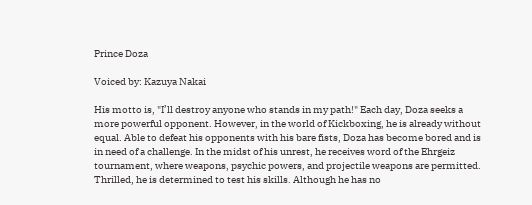Prince Doza

Voiced by: Kazuya Nakai

His motto is, "I’ll destroy anyone who stands in my path!" Each day, Doza seeks a more powerful opponent. However, in the world of Kickboxing, he is already without equal. Able to defeat his opponents with his bare fists, Doza has become bored and is in need of a challenge. In the midst of his unrest, he receives word of the Ehrgeiz tournament, where weapons, psychic powers, and projectile weapons are permitted. Thrilled, he is determined to test his skills. Although he has no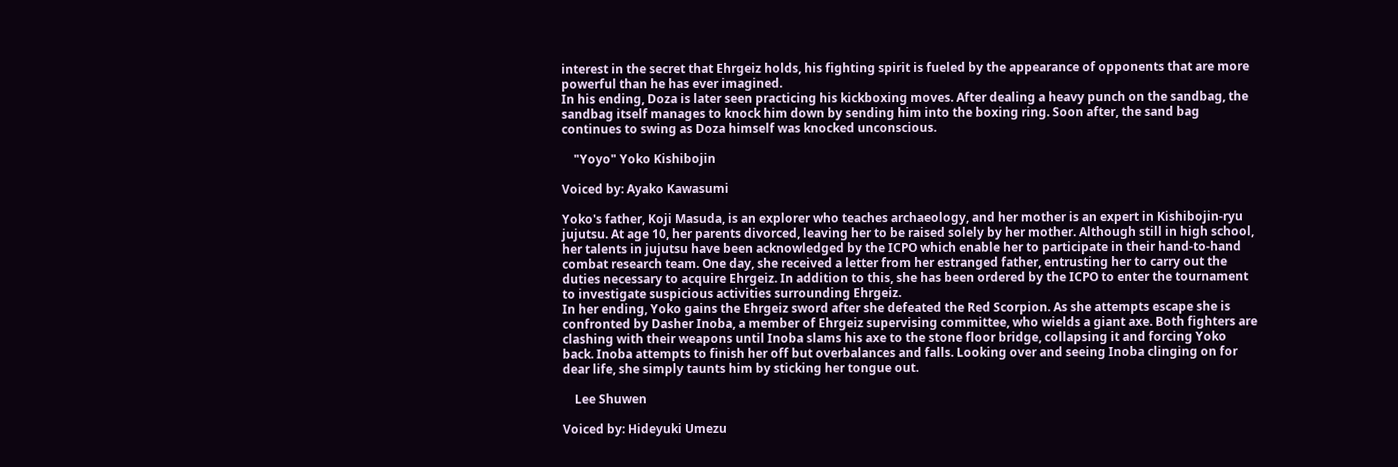interest in the secret that Ehrgeiz holds, his fighting spirit is fueled by the appearance of opponents that are more powerful than he has ever imagined.
In his ending, Doza is later seen practicing his kickboxing moves. After dealing a heavy punch on the sandbag, the sandbag itself manages to knock him down by sending him into the boxing ring. Soon after, the sand bag continues to swing as Doza himself was knocked unconscious.

    "Yoyo" Yoko Kishibojin

Voiced by: Ayako Kawasumi

Yoko's father, Koji Masuda, is an explorer who teaches archaeology, and her mother is an expert in Kishibojin-ryu jujutsu. At age 10, her parents divorced, leaving her to be raised solely by her mother. Although still in high school, her talents in jujutsu have been acknowledged by the ICPO which enable her to participate in their hand-to-hand combat research team. One day, she received a letter from her estranged father, entrusting her to carry out the duties necessary to acquire Ehrgeiz. In addition to this, she has been ordered by the ICPO to enter the tournament to investigate suspicious activities surrounding Ehrgeiz.
In her ending, Yoko gains the Ehrgeiz sword after she defeated the Red Scorpion. As she attempts escape she is confronted by Dasher Inoba, a member of Ehrgeiz supervising committee, who wields a giant axe. Both fighters are clashing with their weapons until Inoba slams his axe to the stone floor bridge, collapsing it and forcing Yoko back. Inoba attempts to finish her off but overbalances and falls. Looking over and seeing Inoba clinging on for dear life, she simply taunts him by sticking her tongue out.

    Lee Shuwen

Voiced by: Hideyuki Umezu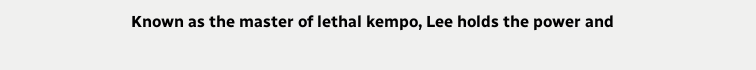Known as the master of lethal kempo, Lee holds the power and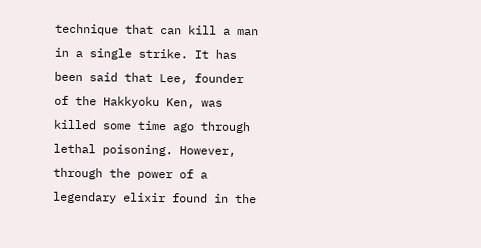technique that can kill a man in a single strike. It has been said that Lee, founder of the Hakkyoku Ken, was killed some time ago through lethal poisoning. However, through the power of a legendary elixir found in the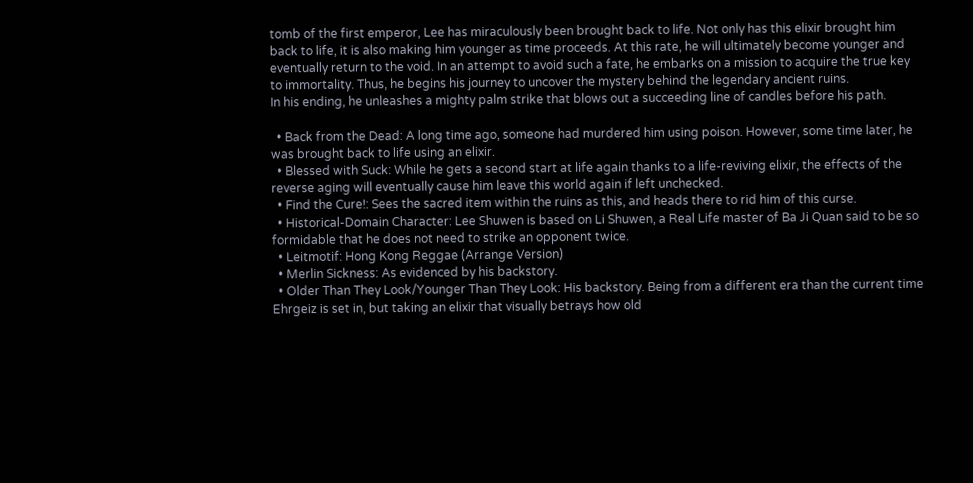tomb of the first emperor, Lee has miraculously been brought back to life. Not only has this elixir brought him back to life, it is also making him younger as time proceeds. At this rate, he will ultimately become younger and eventually return to the void. In an attempt to avoid such a fate, he embarks on a mission to acquire the true key to immortality. Thus, he begins his journey to uncover the mystery behind the legendary ancient ruins.
In his ending, he unleashes a mighty palm strike that blows out a succeeding line of candles before his path.

  • Back from the Dead: A long time ago, someone had murdered him using poison. However, some time later, he was brought back to life using an elixir.
  • Blessed with Suck: While he gets a second start at life again thanks to a life-reviving elixir, the effects of the reverse aging will eventually cause him leave this world again if left unchecked.
  • Find the Cure!: Sees the sacred item within the ruins as this, and heads there to rid him of this curse.
  • Historical-Domain Character: Lee Shuwen is based on Li Shuwen, a Real Life master of Ba Ji Quan said to be so formidable that he does not need to strike an opponent twice.
  • Leitmotif: Hong Kong Reggae (Arrange Version)
  • Merlin Sickness: As evidenced by his backstory.
  • Older Than They Look/Younger Than They Look: His backstory. Being from a different era than the current time Ehrgeiz is set in, but taking an elixir that visually betrays how old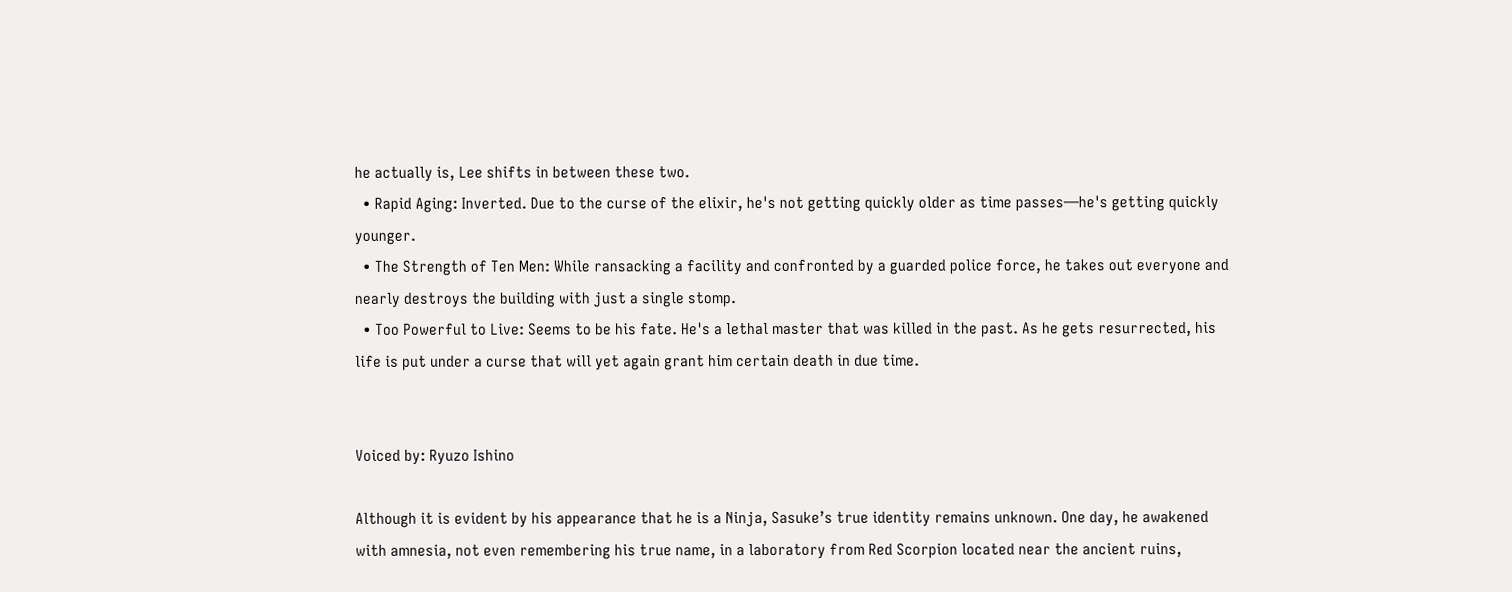he actually is, Lee shifts in between these two.
  • Rapid Aging: Inverted. Due to the curse of the elixir, he's not getting quickly older as time passes—he's getting quickly younger.
  • The Strength of Ten Men: While ransacking a facility and confronted by a guarded police force, he takes out everyone and nearly destroys the building with just a single stomp.
  • Too Powerful to Live: Seems to be his fate. He's a lethal master that was killed in the past. As he gets resurrected, his life is put under a curse that will yet again grant him certain death in due time.


Voiced by: Ryuzo Ishino

Although it is evident by his appearance that he is a Ninja, Sasuke’s true identity remains unknown. One day, he awakened with amnesia, not even remembering his true name, in a laboratory from Red Scorpion located near the ancient ruins,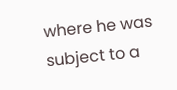where he was subject to a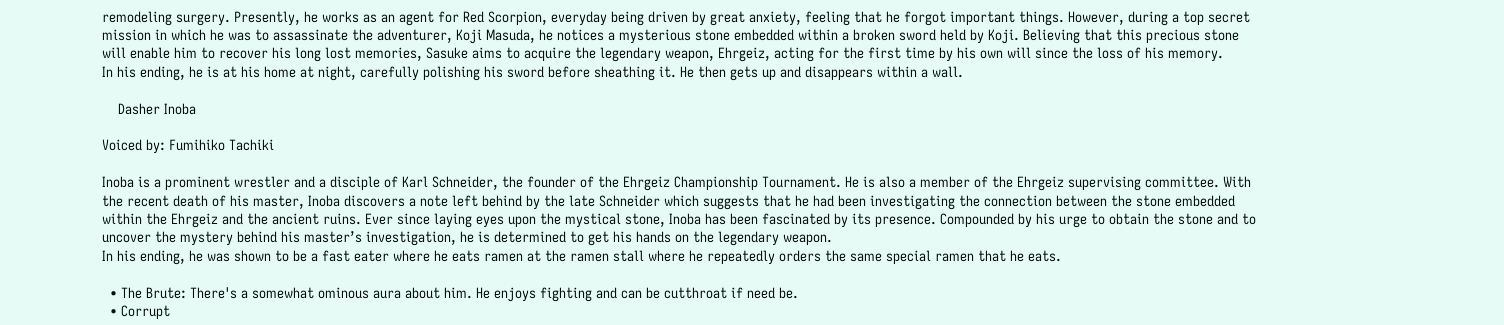remodeling surgery. Presently, he works as an agent for Red Scorpion, everyday being driven by great anxiety, feeling that he forgot important things. However, during a top secret mission in which he was to assassinate the adventurer, Koji Masuda, he notices a mysterious stone embedded within a broken sword held by Koji. Believing that this precious stone will enable him to recover his long lost memories, Sasuke aims to acquire the legendary weapon, Ehrgeiz, acting for the first time by his own will since the loss of his memory.
In his ending, he is at his home at night, carefully polishing his sword before sheathing it. He then gets up and disappears within a wall.

    Dasher Inoba

Voiced by: Fumihiko Tachiki

Inoba is a prominent wrestler and a disciple of Karl Schneider, the founder of the Ehrgeiz Championship Tournament. He is also a member of the Ehrgeiz supervising committee. With the recent death of his master, Inoba discovers a note left behind by the late Schneider which suggests that he had been investigating the connection between the stone embedded within the Ehrgeiz and the ancient ruins. Ever since laying eyes upon the mystical stone, Inoba has been fascinated by its presence. Compounded by his urge to obtain the stone and to uncover the mystery behind his master’s investigation, he is determined to get his hands on the legendary weapon.
In his ending, he was shown to be a fast eater where he eats ramen at the ramen stall where he repeatedly orders the same special ramen that he eats.

  • The Brute: There's a somewhat ominous aura about him. He enjoys fighting and can be cutthroat if need be.
  • Corrupt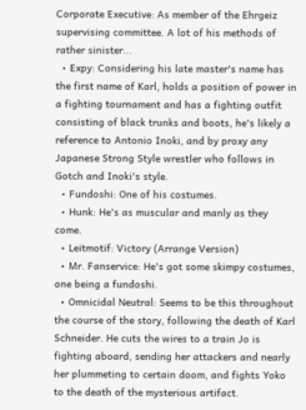Corporate Executive: As member of the Ehrgeiz supervising committee. A lot of his methods of rather sinister...
  • Expy: Considering his late master's name has the first name of Karl, holds a position of power in a fighting tournament and has a fighting outfit consisting of black trunks and boots, he's likely a reference to Antonio Inoki, and by proxy any Japanese Strong Style wrestler who follows in Gotch and Inoki's style.
  • Fundoshi: One of his costumes.
  • Hunk: He's as muscular and manly as they come.
  • Leitmotif: Victory (Arrange Version)
  • Mr. Fanservice: He's got some skimpy costumes, one being a fundoshi.
  • Omnicidal Neutral: Seems to be this throughout the course of the story, following the death of Karl Schneider. He cuts the wires to a train Jo is fighting aboard, sending her attackers and nearly her plummeting to certain doom, and fights Yoko to the death of the mysterious artifact.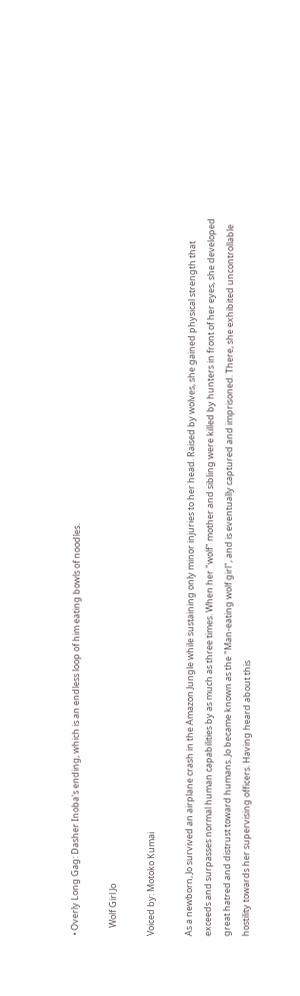• Overly Long Gag: Dasher Inoba's ending, which is an endless loop of him eating bowls of noodles.

    Wolf Girl Jo

Voiced by: Motoko Kumai

As a newborn, Jo survived an airplane crash in the Amazon Jungle while sustaining only minor injuries to her head. Raised by wolves, she gained physical strength that exceeds and surpasses normal human capabilities by as much as three times. When her "wolf" mother and sibling were killed by hunters in front of her eyes, she developed great hatred and distrust toward humans. Jo became known as the "Man-eating wolf girl", and is eventually captured and imprisoned. There, she exhibited uncontrollable hostility towards her supervising officers. Having heard about this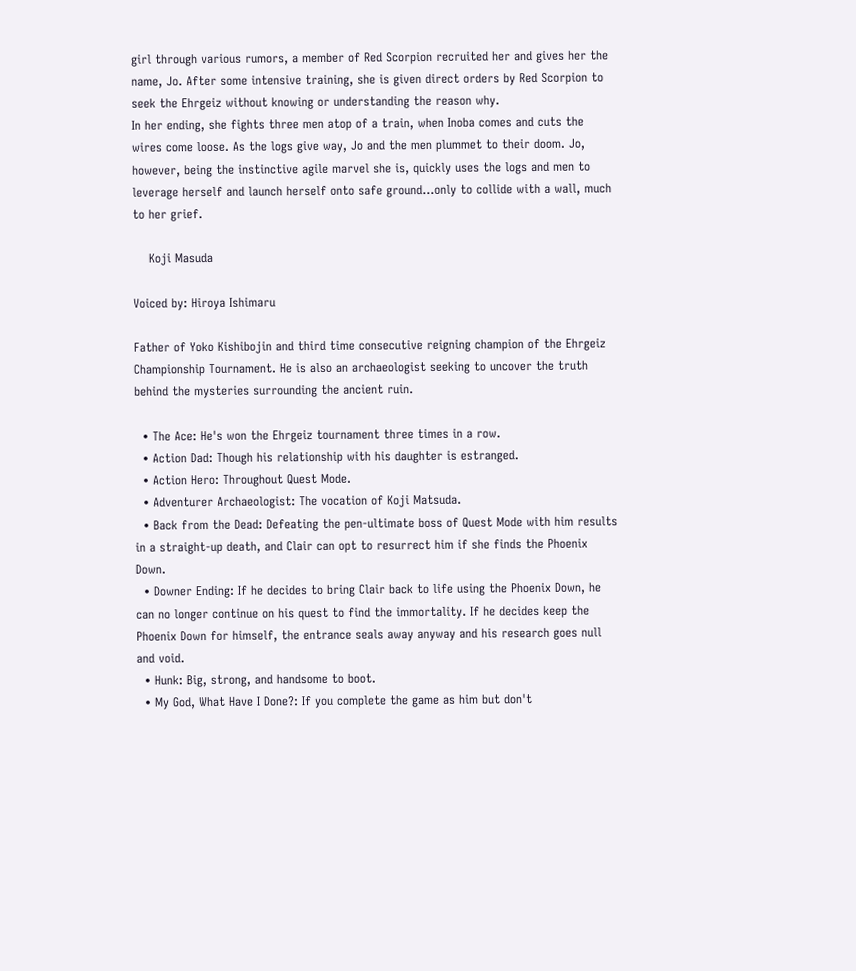girl through various rumors, a member of Red Scorpion recruited her and gives her the name, Jo. After some intensive training, she is given direct orders by Red Scorpion to seek the Ehrgeiz without knowing or understanding the reason why.
In her ending, she fights three men atop of a train, when Inoba comes and cuts the wires come loose. As the logs give way, Jo and the men plummet to their doom. Jo, however, being the instinctive agile marvel she is, quickly uses the logs and men to leverage herself and launch herself onto safe ground...only to collide with a wall, much to her grief.

    Koji Masuda

Voiced by: Hiroya Ishimaru

Father of Yoko Kishibojin and third time consecutive reigning champion of the Ehrgeiz Championship Tournament. He is also an archaeologist seeking to uncover the truth behind the mysteries surrounding the ancient ruin.

  • The Ace: He's won the Ehrgeiz tournament three times in a row.
  • Action Dad: Though his relationship with his daughter is estranged.
  • Action Hero: Throughout Quest Mode.
  • Adventurer Archaeologist: The vocation of Koji Matsuda.
  • Back from the Dead: Defeating the pen-ultimate boss of Quest Mode with him results in a straight-up death, and Clair can opt to resurrect him if she finds the Phoenix Down.
  • Downer Ending: If he decides to bring Clair back to life using the Phoenix Down, he can no longer continue on his quest to find the immortality. If he decides keep the Phoenix Down for himself, the entrance seals away anyway and his research goes null and void.
  • Hunk: Big, strong, and handsome to boot.
  • My God, What Have I Done?: If you complete the game as him but don't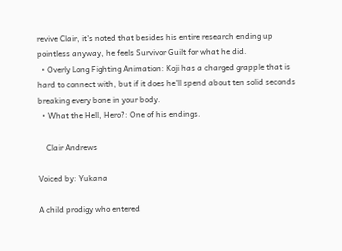revive Clair, it's noted that besides his entire research ending up pointless anyway, he feels Survivor Guilt for what he did.
  • Overly Long Fighting Animation: Koji has a charged grapple that is hard to connect with, but if it does he'll spend about ten solid seconds breaking every bone in your body.
  • What the Hell, Hero?: One of his endings.

    Clair Andrews

Voiced by: Yukana

A child prodigy who entered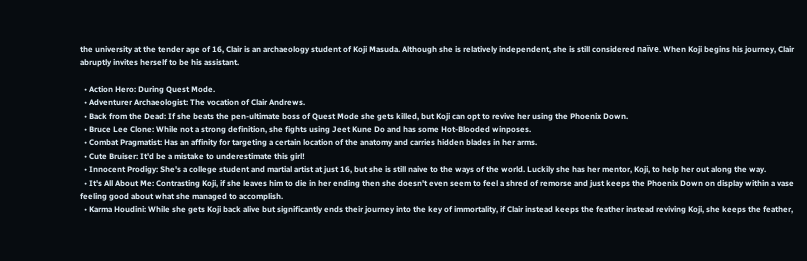the university at the tender age of 16, Clair is an archaeology student of Koji Masuda. Although she is relatively independent, she is still considered naïve. When Koji begins his journey, Clair abruptly invites herself to be his assistant.

  • Action Hero: During Quest Mode.
  • Adventurer Archaeologist: The vocation of Clair Andrews.
  • Back from the Dead: If she beats the pen-ultimate boss of Quest Mode she gets killed, but Koji can opt to revive her using the Phoenix Down.
  • Bruce Lee Clone: While not a strong definition, she fights using Jeet Kune Do and has some Hot-Blooded winposes.
  • Combat Pragmatist: Has an affinity for targeting a certain location of the anatomy and carries hidden blades in her arms.
  • Cute Bruiser: It'd be a mistake to underestimate this girl!
  • Innocent Prodigy: She's a college student and martial artist at just 16, but she is still naive to the ways of the world. Luckily she has her mentor, Koji, to help her out along the way.
  • It's All About Me: Contrasting Koji, if she leaves him to die in her ending then she doesn't even seem to feel a shred of remorse and just keeps the Phoenix Down on display within a vase feeling good about what she managed to accomplish.
  • Karma Houdini: While she gets Koji back alive but significantly ends their journey into the key of immortality, if Clair instead keeps the feather instead reviving Koji, she keeps the feather,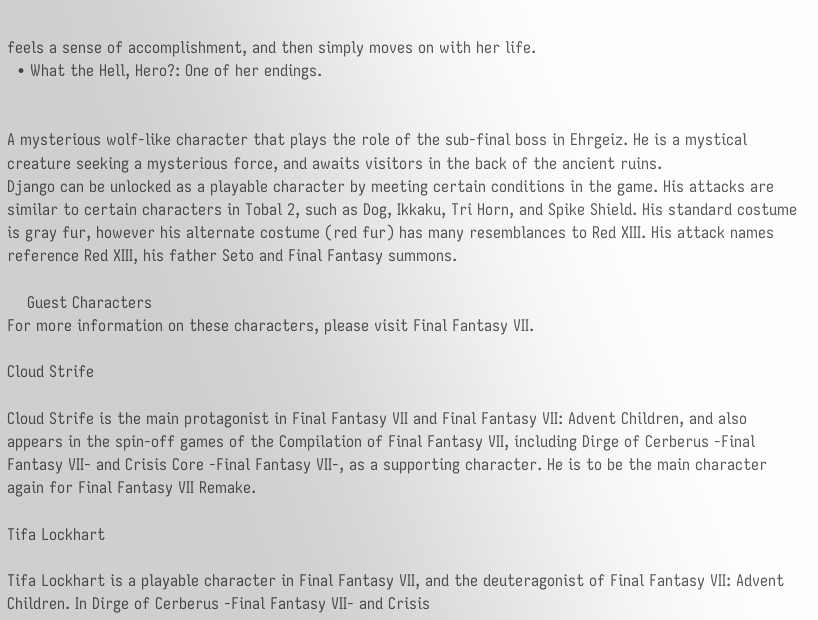feels a sense of accomplishment, and then simply moves on with her life.
  • What the Hell, Hero?: One of her endings.


A mysterious wolf-like character that plays the role of the sub-final boss in Ehrgeiz. He is a mystical creature seeking a mysterious force, and awaits visitors in the back of the ancient ruins.
Django can be unlocked as a playable character by meeting certain conditions in the game. His attacks are similar to certain characters in Tobal 2, such as Dog, Ikkaku, Tri Horn, and Spike Shield. His standard costume is gray fur, however his alternate costume (red fur) has many resemblances to Red XIII. His attack names reference Red XIII, his father Seto and Final Fantasy summons.

    Guest Characters
For more information on these characters, please visit Final Fantasy VII.

Cloud Strife

Cloud Strife is the main protagonist in Final Fantasy VII and Final Fantasy VII: Advent Children, and also appears in the spin-off games of the Compilation of Final Fantasy VII, including Dirge of Cerberus -Final Fantasy VII- and Crisis Core -Final Fantasy VII-, as a supporting character. He is to be the main character again for Final Fantasy VII Remake.

Tifa Lockhart

Tifa Lockhart is a playable character in Final Fantasy VII, and the deuteragonist of Final Fantasy VII: Advent Children. In Dirge of Cerberus -Final Fantasy VII- and Crisis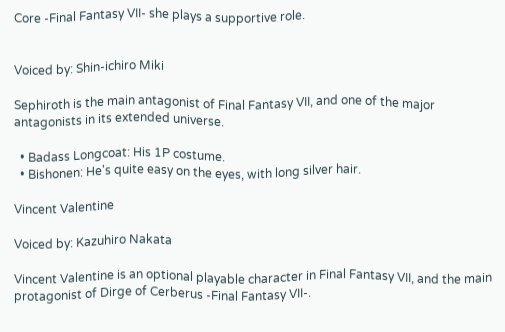Core -Final Fantasy VII- she plays a supportive role.


Voiced by: Shin-ichiro Miki

Sephiroth is the main antagonist of Final Fantasy VII, and one of the major antagonists in its extended universe.

  • Badass Longcoat: His 1P costume.
  • Bishonen: He's quite easy on the eyes, with long silver hair.

Vincent Valentine

Voiced by: Kazuhiro Nakata

Vincent Valentine is an optional playable character in Final Fantasy VII, and the main protagonist of Dirge of Cerberus -Final Fantasy VII-.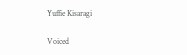Yuffie Kisaragi

Voiced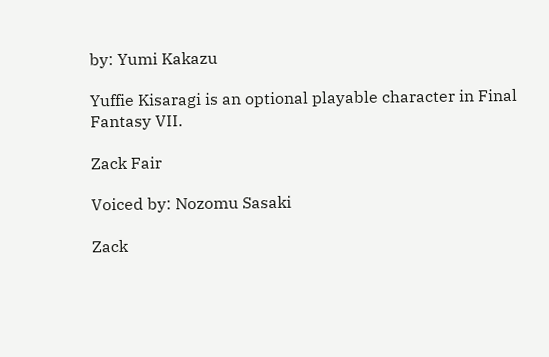by: Yumi Kakazu

Yuffie Kisaragi is an optional playable character in Final Fantasy VII.

Zack Fair

Voiced by: Nozomu Sasaki

Zack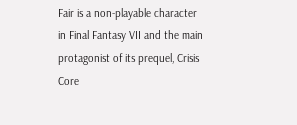Fair is a non-playable character in Final Fantasy VII and the main protagonist of its prequel, Crisis Core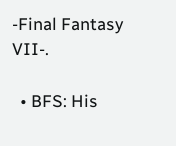-Final Fantasy VII-.

  • BFS: His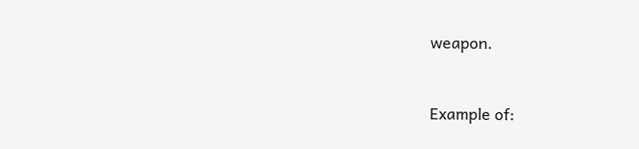weapon.


Example of: